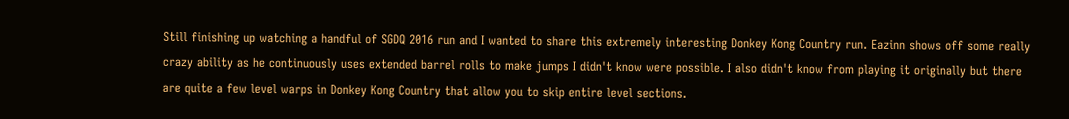Still finishing up watching a handful of SGDQ 2016 run and I wanted to share this extremely interesting Donkey Kong Country run. Eazinn shows off some really crazy ability as he continuously uses extended barrel rolls to make jumps I didn't know were possible. I also didn't know from playing it originally but there are quite a few level warps in Donkey Kong Country that allow you to skip entire level sections.